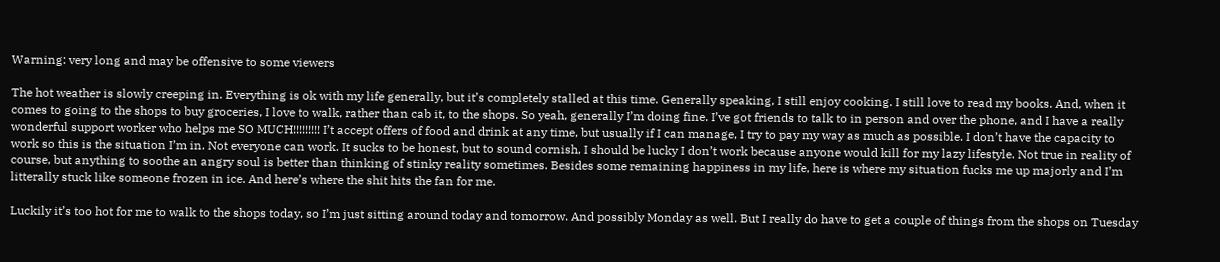Warning: very long and may be offensive to some viewers

The hot weather is slowly creeping in. Everything is ok with my life generally, but it’s completely stalled at this time. Generally speaking, I still enjoy cooking. I still love to read my books. And, when it comes to going to the shops to buy groceries, I love to walk, rather than cab it, to the shops. So yeah, generally I’m doing fine. I’ve got friends to talk to in person and over the phone, and I have a really wonderful support worker who helps me SO MUCH!!!!!!!!! I’t accept offers of food and drink at any time, but usually if I can manage, I try to pay my way as much as possible. I don’t have the capacity to work so this is the situation I’m in. Not everyone can work. It sucks to be honest, but to sound cornish, I should be lucky I don’t work because anyone would kill for my lazy lifestyle. Not true in reality of course, but anything to soothe an angry soul is better than thinking of stinky reality sometimes. Besides some remaining happiness in my life, here is where my situation fucks me up majorly and I’m litterally stuck like someone frozen in ice. And here’s where the shit hits the fan for me.

Luckily it’s too hot for me to walk to the shops today, so I’m just sitting around today and tomorrow. And possibly Monday as well. But I really do have to get a couple of things from the shops on Tuesday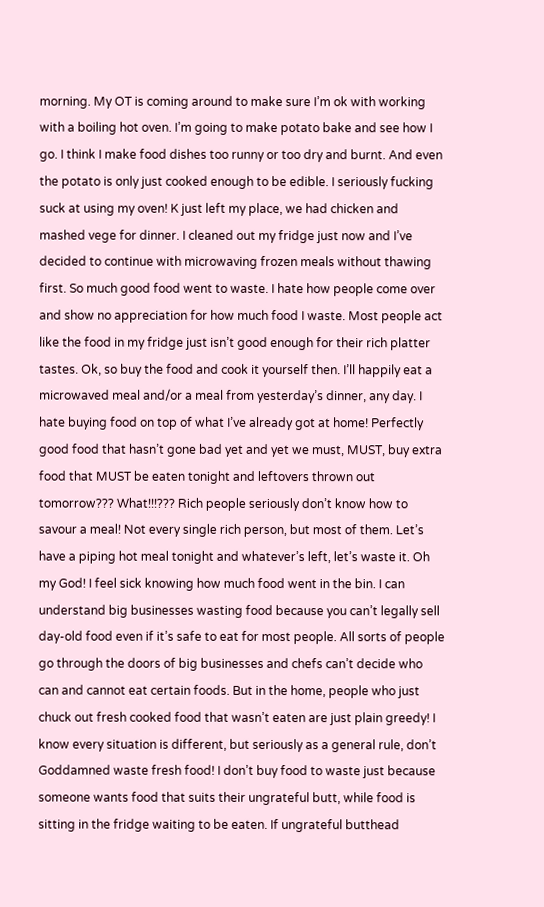morning. My OT is coming around to make sure I’m ok with working with a boiling hot oven. I’m going to make potato bake and see how I go. I think I make food dishes too runny or too dry and burnt. And even the potato is only just cooked enough to be edible. I seriously fucking suck at using my oven! K just left my place, we had chicken and mashed vege for dinner. I cleaned out my fridge just now and I’ve decided to continue with microwaving frozen meals without thawing first. So much good food went to waste. I hate how people come over and show no appreciation for how much food I waste. Most people act like the food in my fridge just isn’t good enough for their rich platter tastes. Ok, so buy the food and cook it yourself then. I’ll happily eat a microwaved meal and/or a meal from yesterday’s dinner, any day. I hate buying food on top of what I’ve already got at home! Perfectly good food that hasn’t gone bad yet and yet we must, MUST, buy extra food that MUST be eaten tonight and leftovers thrown out tomorrow??? What!!!??? Rich people seriously don’t know how to savour a meal! Not every single rich person, but most of them. Let’s have a piping hot meal tonight and whatever’s left, let’s waste it. Oh my God! I feel sick knowing how much food went in the bin. I can understand big businesses wasting food because you can’t legally sell day-old food even if it’s safe to eat for most people. All sorts of people go through the doors of big businesses and chefs can’t decide who can and cannot eat certain foods. But in the home, people who just chuck out fresh cooked food that wasn’t eaten are just plain greedy! I know every situation is different, but seriously as a general rule, don’t Goddamned waste fresh food! I don’t buy food to waste just because someone wants food that suits their ungrateful butt, while food is sitting in the fridge waiting to be eaten. If ungrateful butthead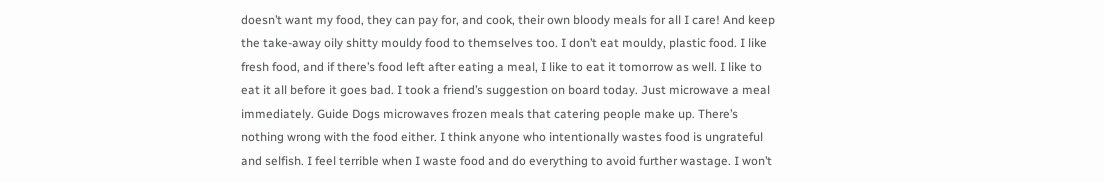doesn’t want my food, they can pay for, and cook, their own bloody meals for all I care! And keep the take-away oily shitty mouldy food to themselves too. I don’t eat mouldy, plastic food. I like fresh food, and if there’s food left after eating a meal, I like to eat it tomorrow as well. I like to eat it all before it goes bad. I took a friend’s suggestion on board today. Just microwave a meal immediately. Guide Dogs microwaves frozen meals that catering people make up. There’s nothing wrong with the food either. I think anyone who intentionally wastes food is ungrateful and selfish. I feel terrible when I waste food and do everything to avoid further wastage. I won’t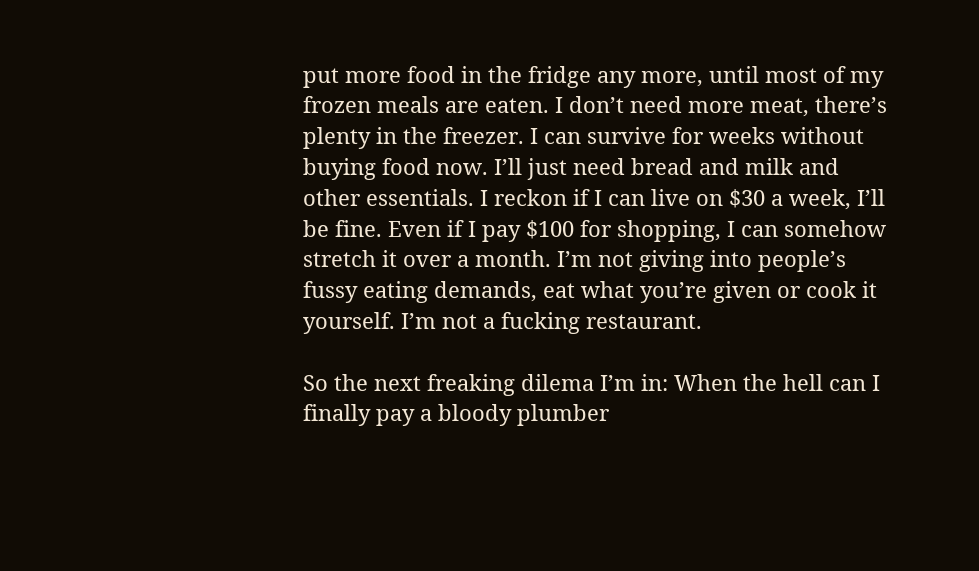put more food in the fridge any more, until most of my frozen meals are eaten. I don’t need more meat, there’s plenty in the freezer. I can survive for weeks without buying food now. I’ll just need bread and milk and other essentials. I reckon if I can live on $30 a week, I’ll be fine. Even if I pay $100 for shopping, I can somehow stretch it over a month. I’m not giving into people’s fussy eating demands, eat what you’re given or cook it yourself. I’m not a fucking restaurant.

So the next freaking dilema I’m in: When the hell can I finally pay a bloody plumber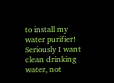to install my water purifier! Seriously I want clean drinking water, not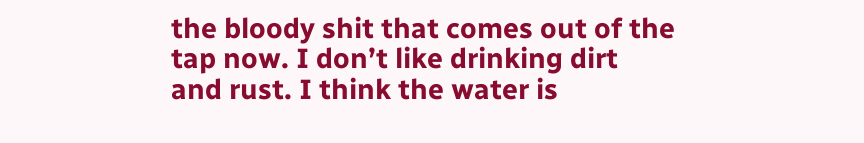the bloody shit that comes out of the tap now. I don’t like drinking dirt and rust. I think the water is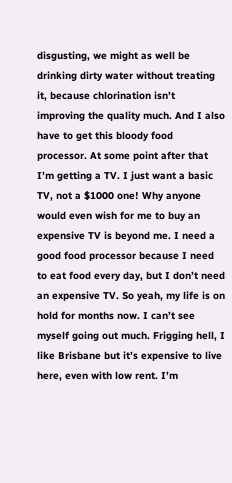disgusting, we might as well be drinking dirty water without treating it, because chlorination isn’t improving the quality much. And I also have to get this bloody food processor. At some point after that I’m getting a TV. I just want a basic TV, not a $1000 one! Why anyone would even wish for me to buy an expensive TV is beyond me. I need a good food processor because I need to eat food every day, but I don’t need an expensive TV. So yeah, my life is on hold for months now. I can’t see myself going out much. Frigging hell, I like Brisbane but it’s expensive to live here, even with low rent. I’m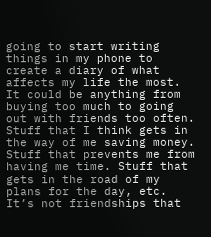going to start writing things in my phone to create a diary of what affects my life the most. It could be anything from buying too much to going out with friends too often. Stuff that I think gets in the way of me saving money. Stuff that prevents me from having me time. Stuff that gets in the road of my plans for the day, etc. It’s not friendships that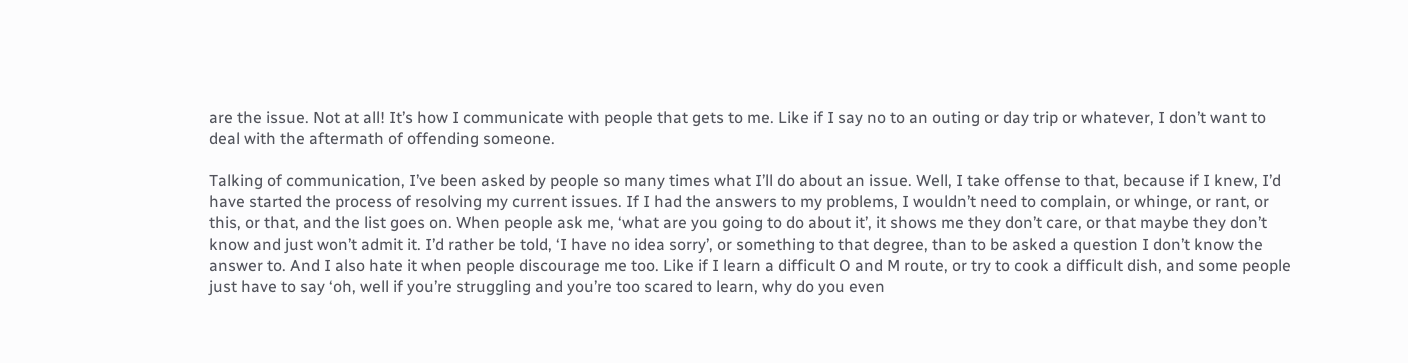are the issue. Not at all! It’s how I communicate with people that gets to me. Like if I say no to an outing or day trip or whatever, I don’t want to deal with the aftermath of offending someone.

Talking of communication, I’ve been asked by people so many times what I’ll do about an issue. Well, I take offense to that, because if I knew, I’d have started the process of resolving my current issues. If I had the answers to my problems, I wouldn’t need to complain, or whinge, or rant, or this, or that, and the list goes on. When people ask me, ‘what are you going to do about it’, it shows me they don’t care, or that maybe they don’t know and just won’t admit it. I’d rather be told, ‘I have no idea sorry’, or something to that degree, than to be asked a question I don’t know the answer to. And I also hate it when people discourage me too. Like if I learn a difficult O and M route, or try to cook a difficult dish, and some people just have to say ‘oh, well if you’re struggling and you’re too scared to learn, why do you even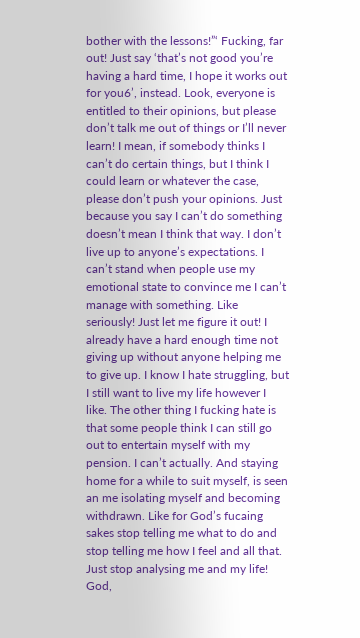bother with the lessons!”‘ Fucking, far out! Just say ‘that’s not good you’re having a hard time, I hope it works out for you6’, instead. Look, everyone is entitled to their opinions, but please don’t talk me out of things or I’ll never learn! I mean, if somebody thinks I can’t do certain things, but I think I could learn or whatever the case, please don’t push your opinions. Just because you say I can’t do something doesn’t mean I think that way. I don’t live up to anyone’s expectations. I can’t stand when people use my emotional state to convince me I can’t manage with something. Like seriously! Just let me figure it out! I already have a hard enough time not giving up without anyone helping me to give up. I know I hate struggling, but I still want to live my life however I like. The other thing I fucking hate is that some people think I can still go out to entertain myself with my pension. I can’t actually. And staying home for a while to suit myself, is seen an me isolating myself and becoming withdrawn. Like for God’s fucaing sakes stop telling me what to do and stop telling me how I feel and all that. Just stop analysing me and my life! God,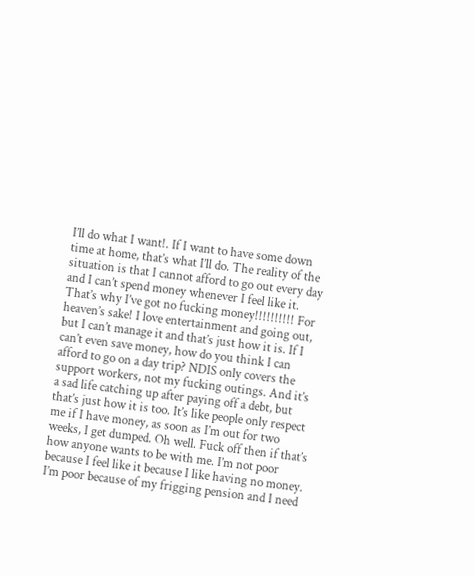I’ll do what I want!. If I want to have some down time at home, that’s what I’ll do. The reality of the situation is that I cannot afford to go out every day and I can’t spend money whenever I feel like it. That’s why I’ve got no fucking money!!!!!!!!!! For heaven’s sake! I love entertainment and going out, but I can’t manage it and that’s just how it is. If I can’t even save money, how do you think I can afford to go on a day trip? NDIS only covers the support workers, not my fucking outings. And it’s a sad life catching up after paying off a debt, but that’s just how it is too. It’s like people only respect me if I have money, as soon as I’m out for two weeks, I get dumped. Oh well. Fuck off then if that’s how anyone wants to be with me. I’m not poor because I feel like it because I like having no money. I’m poor because of my frigging pension and I need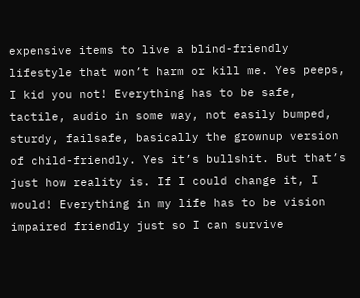expensive items to live a blind-friendly lifestyle that won’t harm or kill me. Yes peeps, I kid you not! Everything has to be safe, tactile, audio in some way, not easily bumped, sturdy, failsafe, basically the grownup version of child-friendly. Yes it’s bullshit. But that’s just how reality is. If I could change it, I would! Everything in my life has to be vision impaired friendly just so I can survive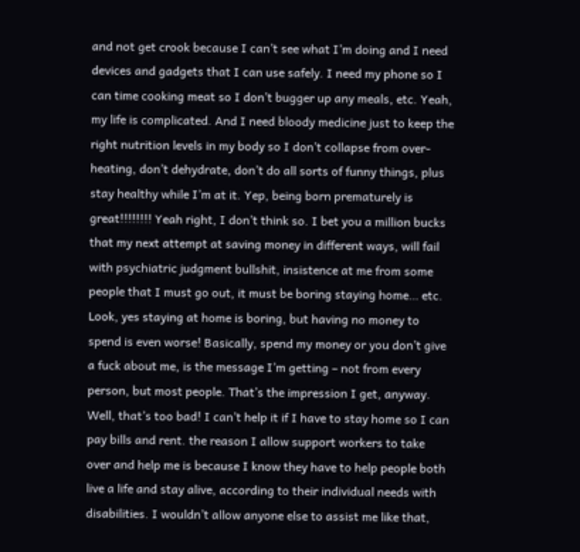and not get crook because I can’t see what I’m doing and I need devices and gadgets that I can use safely. I need my phone so I can time cooking meat so I don’t bugger up any meals, etc. Yeah, my life is complicated. And I need bloody medicine just to keep the right nutrition levels in my body so I don’t collapse from over-heating, don’t dehydrate, don’t do all sorts of funny things, plus stay healthy while I’m at it. Yep, being born prematurely is great!!!!!!!! Yeah right, I don’t think so. I bet you a million bucks that my next attempt at saving money in different ways, will fail with psychiatric judgment bullshit, insistence at me from some people that I must go out, it must be boring staying home… etc. Look, yes staying at home is boring, but having no money to spend is even worse! Basically, spend my money or you don’t give a fuck about me, is the message I’m getting – not from every person, but most people. That’s the impression I get, anyway. Well, that’s too bad! I can’t help it if I have to stay home so I can pay bills and rent. the reason I allow support workers to take over and help me is because I know they have to help people both live a life and stay alive, according to their individual needs with disabilities. I wouldn’t allow anyone else to assist me like that,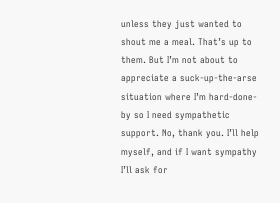unless they just wanted to shout me a meal. That’s up to them. But I’m not about to appreciate a suck-up-the-arse situation where I’m hard-done-by so I need sympathetic support. No, thank you. I’ll help myself, and if I want sympathy I’ll ask for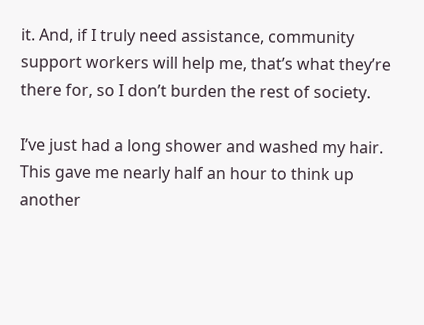it. And, if I truly need assistance, community support workers will help me, that’s what they’re there for, so I don’t burden the rest of society.

I’ve just had a long shower and washed my hair. This gave me nearly half an hour to think up another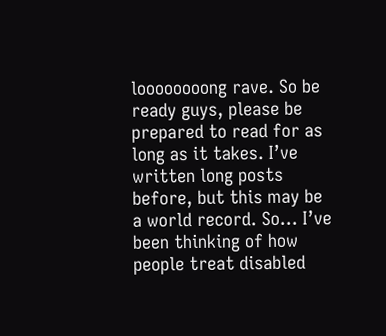loooooooong rave. So be ready guys, please be prepared to read for as long as it takes. I’ve written long posts before, but this may be a world record. So… I’ve been thinking of how people treat disabled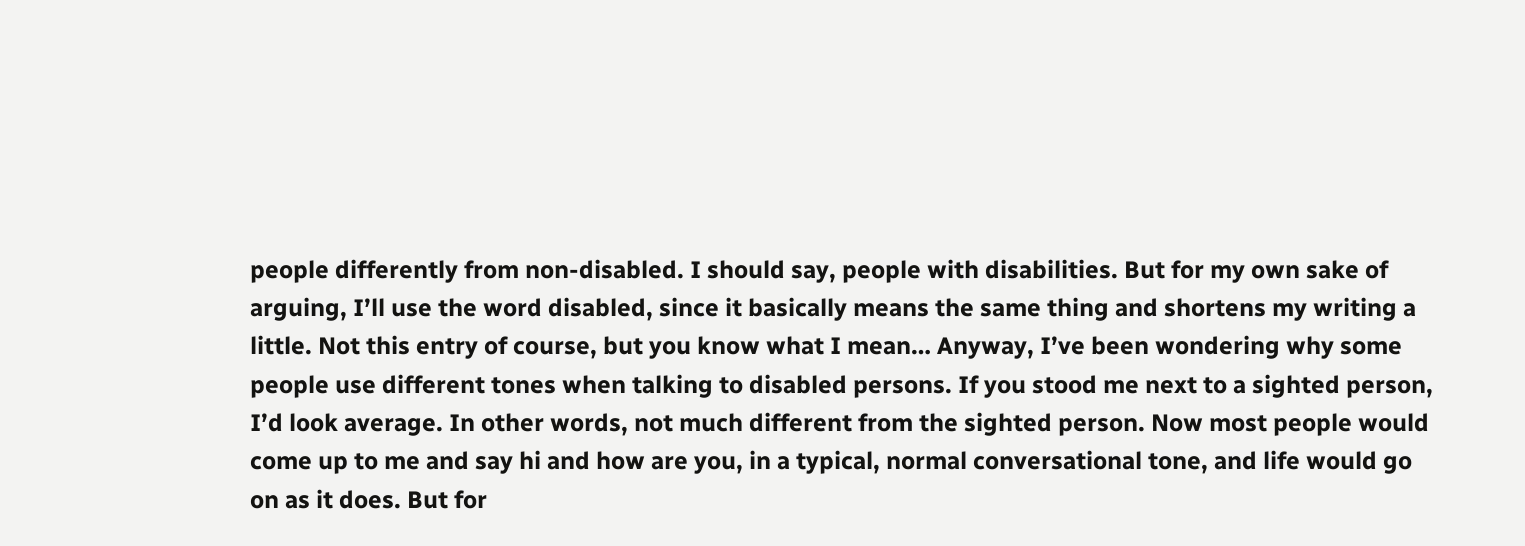people differently from non-disabled. I should say, people with disabilities. But for my own sake of arguing, I’ll use the word disabled, since it basically means the same thing and shortens my writing a little. Not this entry of course, but you know what I mean… Anyway, I’ve been wondering why some people use different tones when talking to disabled persons. If you stood me next to a sighted person, I’d look average. In other words, not much different from the sighted person. Now most people would come up to me and say hi and how are you, in a typical, normal conversational tone, and life would go on as it does. But for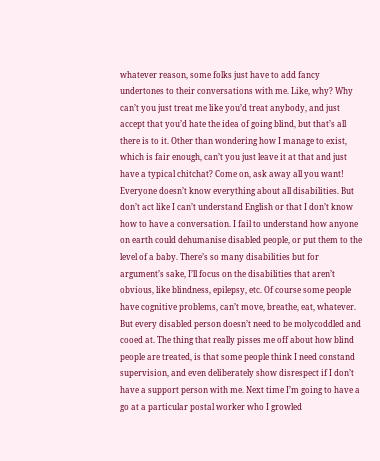whatever reason, some folks just have to add fancy undertones to their conversations with me. Like, why? Why can’t you just treat me like you’d treat anybody, and just accept that you’d hate the idea of going blind, but that’s all there is to it. Other than wondering how I manage to exist, which is fair enough, can’t you just leave it at that and just have a typical chitchat? Come on, ask away all you want! Everyone doesn’t know everything about all disabilities. But don’t act like I can’t understand English or that I don’t know how to have a conversation. I fail to understand how anyone on earth could dehumanise disabled people, or put them to the level of a baby. There’s so many disabilities but for argument’s sake, I’ll focus on the disabilities that aren’t obvious, like blindness, epilepsy, etc. Of course some people have cognitive problems, can’t move, breathe, eat, whatever. But every disabled person doesn’t need to be molycoddled and cooed at. The thing that really pisses me off about how blind people are treated, is that some people think I need constand supervision, and even deliberately show disrespect if I don’t have a support person with me. Next time I’m going to have a go at a particular postal worker who I growled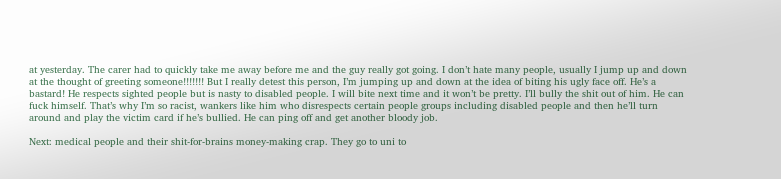at yesterday. The carer had to quickly take me away before me and the guy really got going. I don’t hate many people, usually I jump up and down at the thought of greeting someone!!!!!!! But I really detest this person, I’m jumping up and down at the idea of biting his ugly face off. He’s a bastard! He respects sighted people but is nasty to disabled people. I will bite next time and it won’t be pretty. I’ll bully the shit out of him. He can fuck himself. That’s why I’m so racist, wankers like him who disrespects certain people groups including disabled people and then he’ll turn around and play the victim card if he’s bullied. He can ping off and get another bloody job.

Next: medical people and their shit-for-brains money-making crap. They go to uni to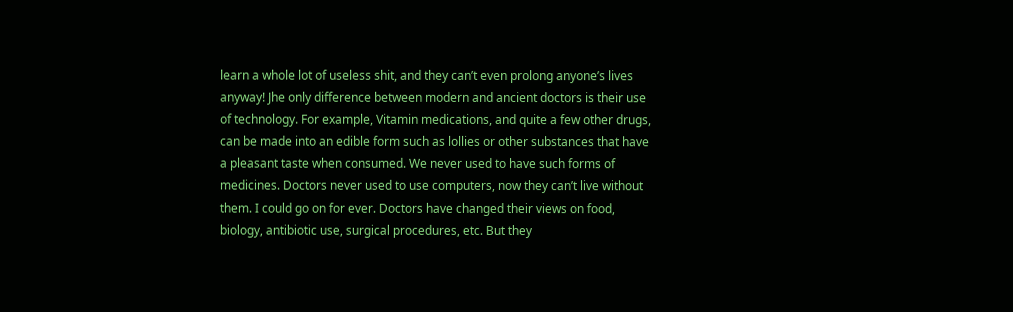learn a whole lot of useless shit, and they can’t even prolong anyone’s lives anyway! Jhe only difference between modern and ancient doctors is their use of technology. For example, Vitamin medications, and quite a few other drugs, can be made into an edible form such as lollies or other substances that have a pleasant taste when consumed. We never used to have such forms of medicines. Doctors never used to use computers, now they can’t live without them. I could go on for ever. Doctors have changed their views on food, biology, antibiotic use, surgical procedures, etc. But they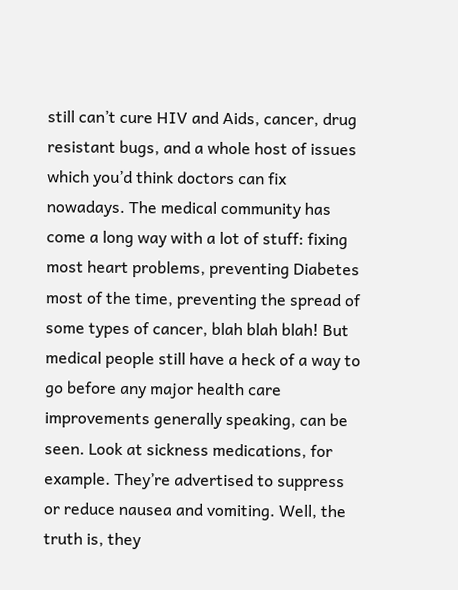still can’t cure HIV and Aids, cancer, drug resistant bugs, and a whole host of issues which you’d think doctors can fix nowadays. The medical community has come a long way with a lot of stuff: fixing most heart problems, preventing Diabetes most of the time, preventing the spread of some types of cancer, blah blah blah! But medical people still have a heck of a way to go before any major health care improvements generally speaking, can be seen. Look at sickness medications, for example. They’re advertised to suppress or reduce nausea and vomiting. Well, the truth is, they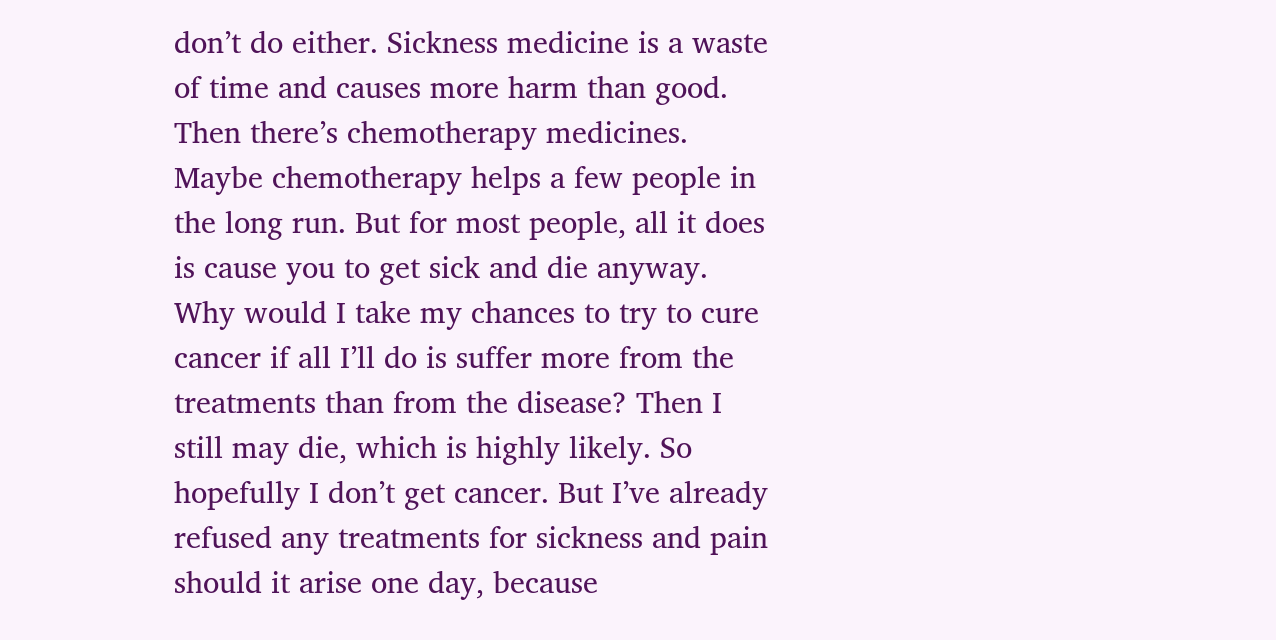don’t do either. Sickness medicine is a waste of time and causes more harm than good. Then there’s chemotherapy medicines. Maybe chemotherapy helps a few people in the long run. But for most people, all it does is cause you to get sick and die anyway. Why would I take my chances to try to cure cancer if all I’ll do is suffer more from the treatments than from the disease? Then I still may die, which is highly likely. So hopefully I don’t get cancer. But I’ve already refused any treatments for sickness and pain should it arise one day, because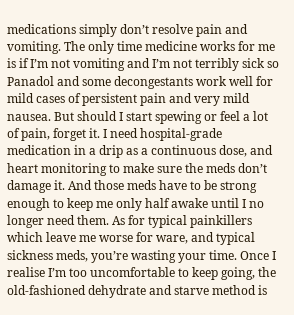medications simply don’t resolve pain and vomiting. The only time medicine works for me is if I’m not vomiting and I’m not terribly sick so Panadol and some decongestants work well for mild cases of persistent pain and very mild nausea. But should I start spewing or feel a lot of pain, forget it. I need hospital-grade medication in a drip as a continuous dose, and heart monitoring to make sure the meds don’t damage it. And those meds have to be strong enough to keep me only half awake until I no longer need them. As for typical painkillers which leave me worse for ware, and typical sickness meds, you’re wasting your time. Once I realise I’m too uncomfortable to keep going, the old-fashioned dehydrate and starve method is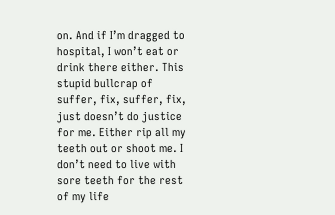on. And if I’m dragged to hospital, I won’t eat or drink there either. This stupid bullcrap of suffer, fix, suffer, fix, just doesn’t do justice for me. Either rip all my teeth out or shoot me. I don’t need to live with sore teeth for the rest of my life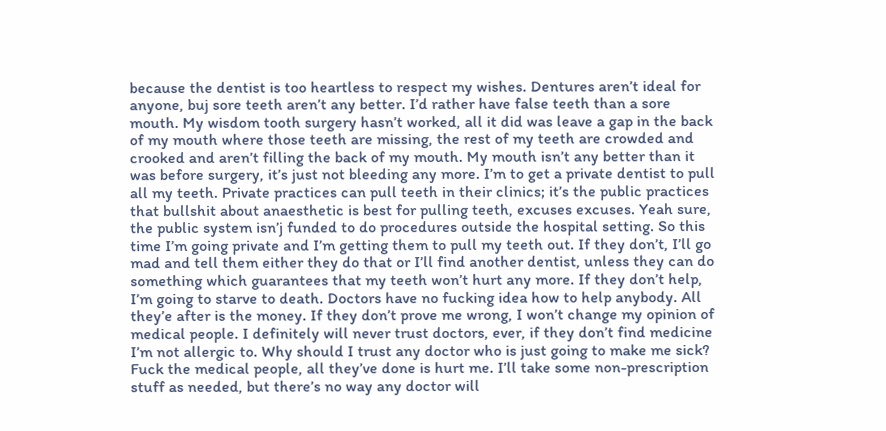because the dentist is too heartless to respect my wishes. Dentures aren’t ideal for anyone, buj sore teeth aren’t any better. I’d rather have false teeth than a sore mouth. My wisdom tooth surgery hasn’t worked, all it did was leave a gap in the back of my mouth where those teeth are missing, the rest of my teeth are crowded and crooked and aren’t filling the back of my mouth. My mouth isn’t any better than it was before surgery, it’s just not bleeding any more. I’m to get a private dentist to pull all my teeth. Private practices can pull teeth in their clinics; it’s the public practices that bullshit about anaesthetic is best for pulling teeth, excuses excuses. Yeah sure, the public system isn’j funded to do procedures outside the hospital setting. So this time I’m going private and I’m getting them to pull my teeth out. If they don’t, I’ll go mad and tell them either they do that or I’ll find another dentist, unless they can do something which guarantees that my teeth won’t hurt any more. If they don’t help, I’m going to starve to death. Doctors have no fucking idea how to help anybody. All they’e after is the money. If they don’t prove me wrong, I won’t change my opinion of medical people. I definitely will never trust doctors, ever, if they don’t find medicine I’m not allergic to. Why should I trust any doctor who is just going to make me sick? Fuck the medical people, all they’ve done is hurt me. I’ll take some non-prescription stuff as needed, but there’s no way any doctor will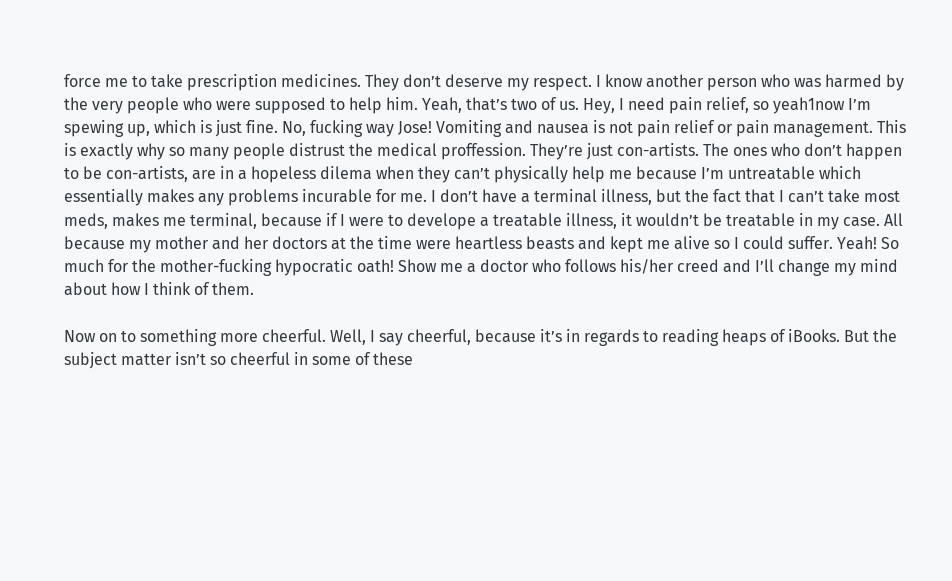force me to take prescription medicines. They don’t deserve my respect. I know another person who was harmed by the very people who were supposed to help him. Yeah, that’s two of us. Hey, I need pain relief, so yeah1now I’m spewing up, which is just fine. No, fucking way Jose! Vomiting and nausea is not pain relief or pain management. This is exactly why so many people distrust the medical proffession. They’re just con-artists. The ones who don’t happen to be con-artists, are in a hopeless dilema when they can’t physically help me because I’m untreatable which essentially makes any problems incurable for me. I don’t have a terminal illness, but the fact that I can’t take most meds, makes me terminal, because if I were to develope a treatable illness, it wouldn’t be treatable in my case. All because my mother and her doctors at the time were heartless beasts and kept me alive so I could suffer. Yeah! So much for the mother-fucking hypocratic oath! Show me a doctor who follows his/her creed and I’ll change my mind about how I think of them.

Now on to something more cheerful. Well, I say cheerful, because it’s in regards to reading heaps of iBooks. But the subject matter isn’t so cheerful in some of these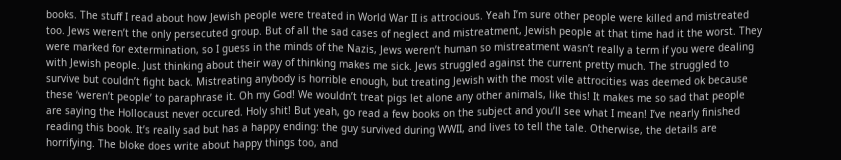books. The stuff I read about how Jewish people were treated in World War II is attrocious. Yeah I’m sure other people were killed and mistreated too. Jews weren’t the only persecuted group. But of all the sad cases of neglect and mistreatment, Jewish people at that time had it the worst. They were marked for extermination, so I guess in the minds of the Nazis, Jews weren’t human so mistreatment wasn’t really a term if you were dealing with Jewish people. Just thinking about their way of thinking makes me sick. Jews struggled against the current pretty much. The struggled to survive but couldn’t fight back. Mistreating anybody is horrible enough, but treating Jewish with the most vile attrocities was deemed ok because these ‘weren’t people’ to paraphrase it. Oh my God! We wouldn’t treat pigs let alone any other animals, like this! It makes me so sad that people are saying the Hollocaust never occured. Holy shit! But yeah, go read a few books on the subject and you’ll see what I mean! I’ve nearly finished reading this book. It’s really sad but has a happy ending: the guy survived during WWII, and lives to tell the tale. Otherwise, the details are horrifying. The bloke does write about happy things too, and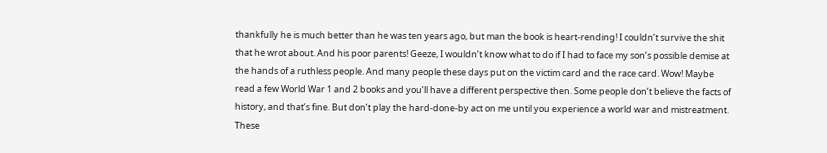thankfully he is much better than he was ten years ago, but man the book is heart-rending! I couldn’t survive the shit that he wrot about. And his poor parents! Geeze, I wouldn’t know what to do if I had to face my son’s possible demise at the hands of a ruthless people. And many people these days put on the victim card and the race card. Wow! Maybe read a few World War 1 and 2 books and you’ll have a different perspective then. Some people don’t believe the facts of history, and that’s fine. But don’t play the hard-done-by act on me until you experience a world war and mistreatment. These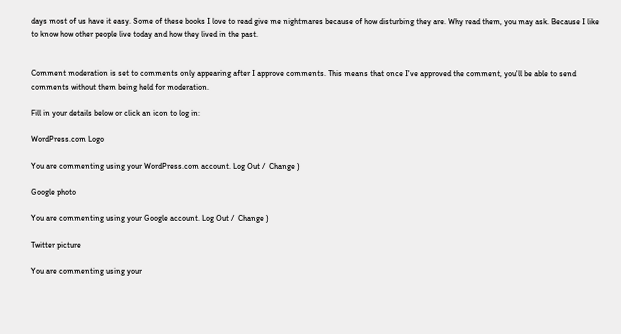days most of us have it easy. Some of these books I love to read give me nightmares because of how disturbing they are. Why read them, you may ask. Because I like to know how other people live today and how they lived in the past.


Comment moderation is set to comments only appearing after I approve comments. This means that once I've approved the comment, you'll be able to send comments without them being held for moderation.

Fill in your details below or click an icon to log in:

WordPress.com Logo

You are commenting using your WordPress.com account. Log Out /  Change )

Google photo

You are commenting using your Google account. Log Out /  Change )

Twitter picture

You are commenting using your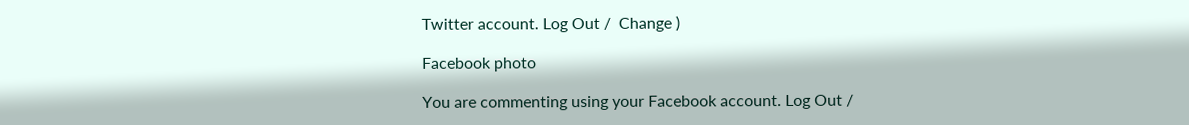Twitter account. Log Out /  Change )

Facebook photo

You are commenting using your Facebook account. Log Out /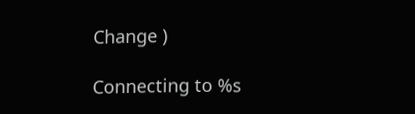Change )

Connecting to %s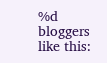%d bloggers like this: